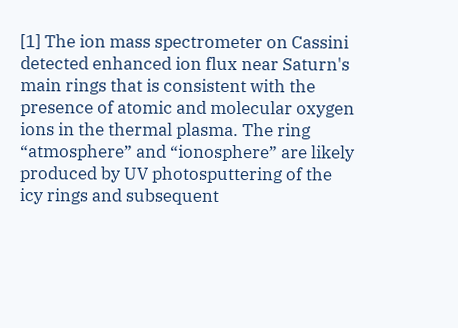[1] The ion mass spectrometer on Cassini detected enhanced ion flux near Saturn's main rings that is consistent with the presence of atomic and molecular oxygen ions in the thermal plasma. The ring “atmosphere” and “ionosphere” are likely produced by UV photosputtering of the icy rings and subsequent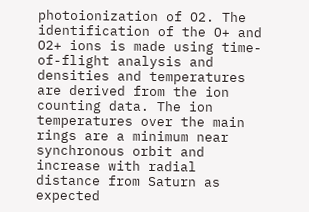photoionization of O2. The identification of the O+ and O2+ ions is made using time-of-flight analysis and densities and temperatures are derived from the ion counting data. The ion temperatures over the main rings are a minimum near synchronous orbit and increase with radial distance from Saturn as expected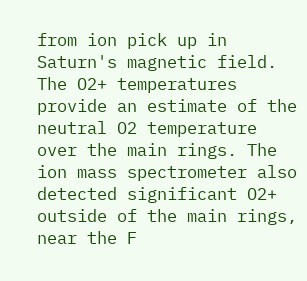from ion pick up in Saturn's magnetic field. The O2+ temperatures provide an estimate of the neutral O2 temperature over the main rings. The ion mass spectrometer also detected significant O2+ outside of the main rings, near the F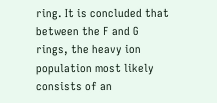ring. It is concluded that between the F and G rings, the heavy ion population most likely consists of an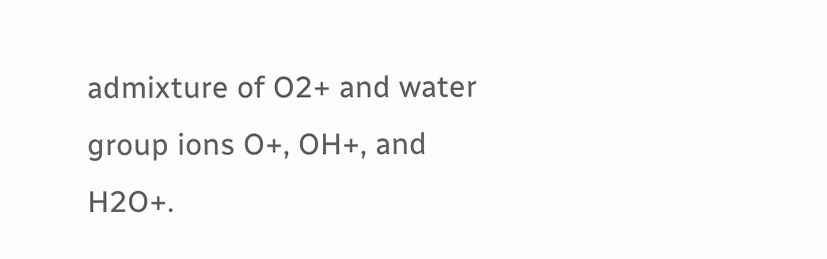admixture of O2+ and water group ions O+, OH+, and H2O+.